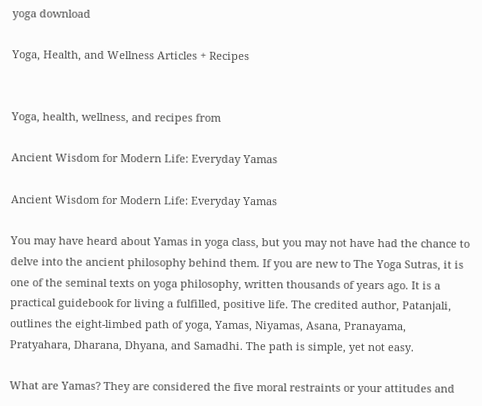yoga download

Yoga, Health, and Wellness Articles + Recipes


Yoga, health, wellness, and recipes from

Ancient Wisdom for Modern Life: Everyday Yamas

Ancient Wisdom for Modern Life: Everyday Yamas

You may have heard about Yamas in yoga class, but you may not have had the chance to delve into the ancient philosophy behind them. If you are new to The Yoga Sutras, it is one of the seminal texts on yoga philosophy, written thousands of years ago. It is a practical guidebook for living a fulfilled, positive life. The credited author, Patanjali, outlines the eight-limbed path of yoga, Yamas, Niyamas, Asana, Pranayama, Pratyahara, Dharana, Dhyana, and Samadhi. The path is simple, yet not easy.

What are Yamas? They are considered the five moral restraints or your attitudes and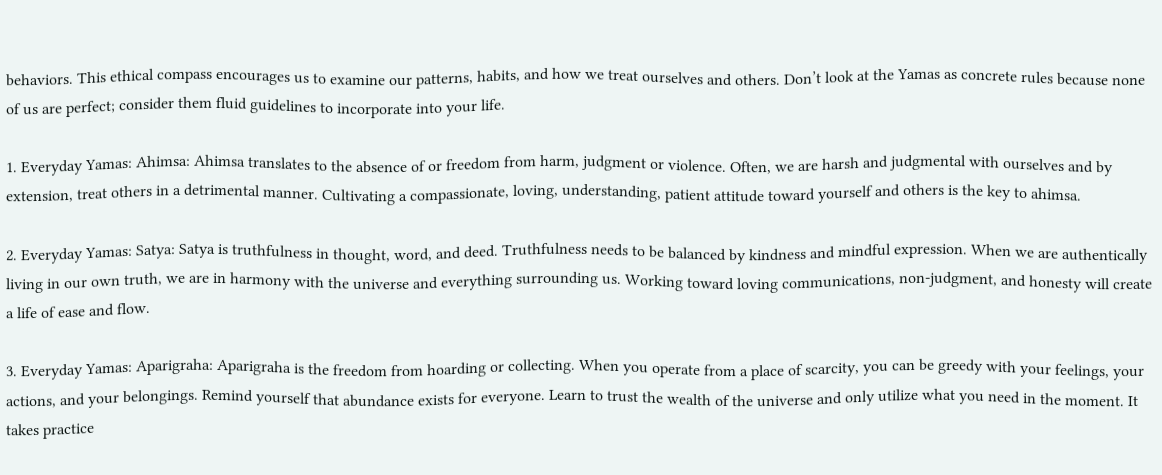behaviors. This ethical compass encourages us to examine our patterns, habits, and how we treat ourselves and others. Don’t look at the Yamas as concrete rules because none of us are perfect; consider them fluid guidelines to incorporate into your life.

1. Everyday Yamas: Ahimsa: Ahimsa translates to the absence of or freedom from harm, judgment or violence. Often, we are harsh and judgmental with ourselves and by extension, treat others in a detrimental manner. Cultivating a compassionate, loving, understanding, patient attitude toward yourself and others is the key to ahimsa.

2. Everyday Yamas: Satya: Satya is truthfulness in thought, word, and deed. Truthfulness needs to be balanced by kindness and mindful expression. When we are authentically living in our own truth, we are in harmony with the universe and everything surrounding us. Working toward loving communications, non-judgment, and honesty will create a life of ease and flow.

3. Everyday Yamas: Aparigraha: Aparigraha is the freedom from hoarding or collecting. When you operate from a place of scarcity, you can be greedy with your feelings, your actions, and your belongings. Remind yourself that abundance exists for everyone. Learn to trust the wealth of the universe and only utilize what you need in the moment. It takes practice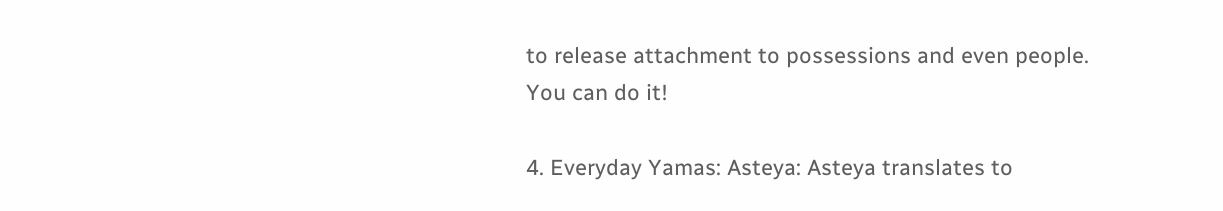to release attachment to possessions and even people. You can do it!

4. Everyday Yamas: Asteya: Asteya translates to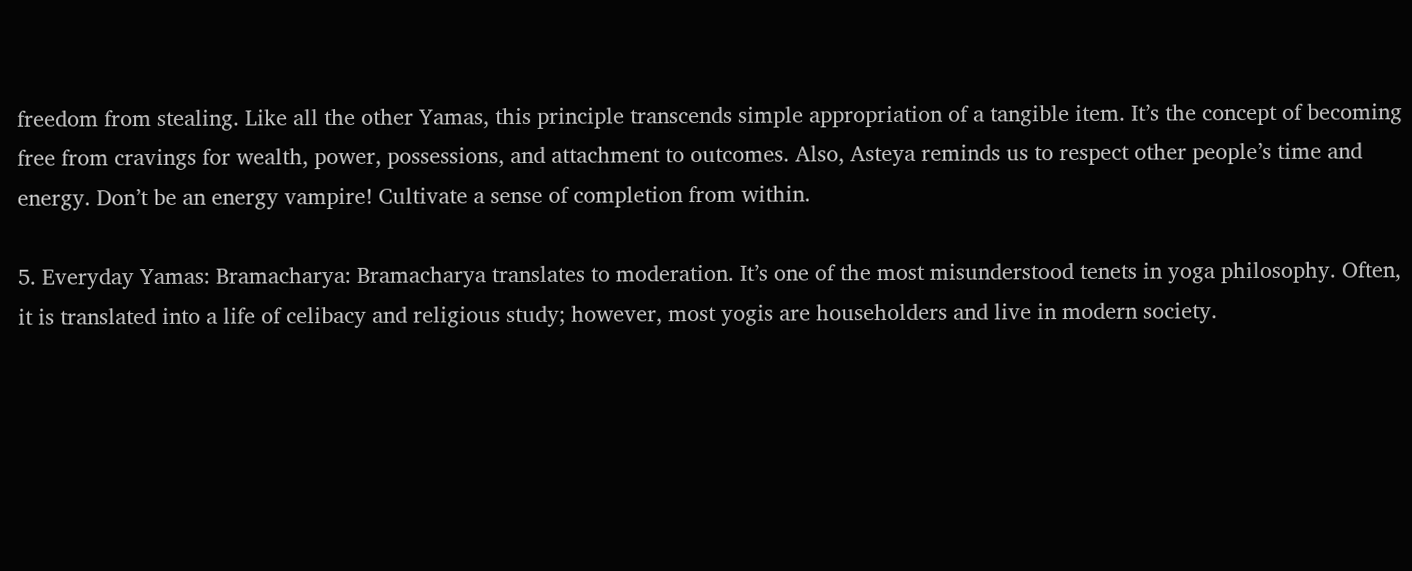freedom from stealing. Like all the other Yamas, this principle transcends simple appropriation of a tangible item. It’s the concept of becoming free from cravings for wealth, power, possessions, and attachment to outcomes. Also, Asteya reminds us to respect other people’s time and energy. Don’t be an energy vampire! Cultivate a sense of completion from within.

5. Everyday Yamas: Bramacharya: Bramacharya translates to moderation. It’s one of the most misunderstood tenets in yoga philosophy. Often, it is translated into a life of celibacy and religious study; however, most yogis are householders and live in modern society.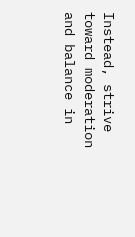Instead, strive toward moderation and balance in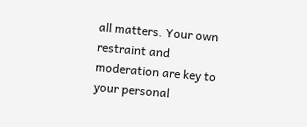all matters. Your own restraint and moderation are key to your personal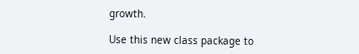growth.

Use this new class package to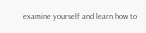examine yourself and learn how to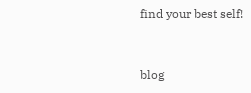find your best self!


blog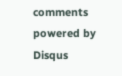comments powered by Disqus